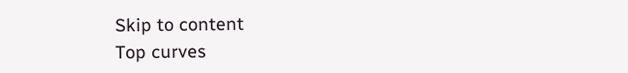Skip to content
Top curves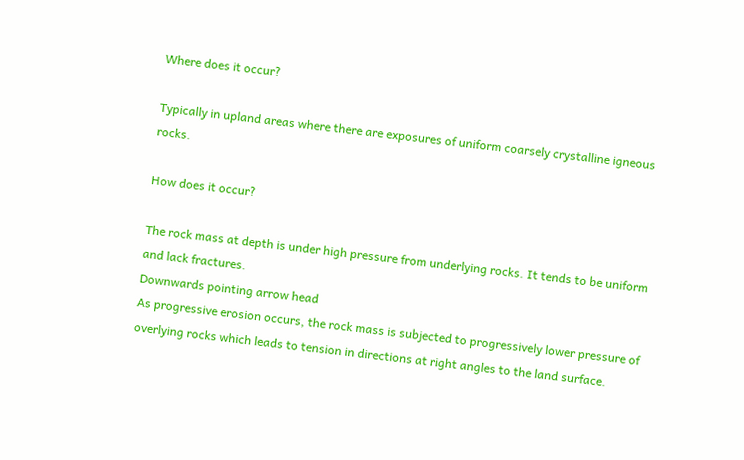Where does it occur?

Typically in upland areas where there are exposures of uniform coarsely crystalline igneous rocks.

How does it occur?

The rock mass at depth is under high pressure from underlying rocks. It tends to be uniform and lack fractures.
Downwards pointing arrow head
As progressive erosion occurs, the rock mass is subjected to progressively lower pressure of overlying rocks which leads to tension in directions at right angles to the land surface.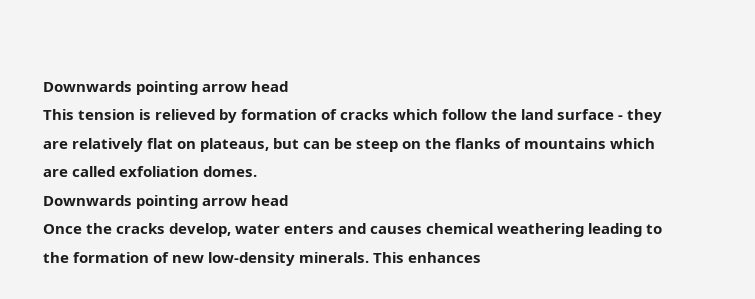Downwards pointing arrow head
This tension is relieved by formation of cracks which follow the land surface - they are relatively flat on plateaus, but can be steep on the flanks of mountains which are called exfoliation domes.
Downwards pointing arrow head
Once the cracks develop, water enters and causes chemical weathering leading to the formation of new low-density minerals. This enhances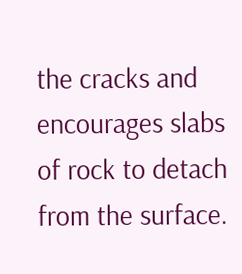the cracks and encourages slabs of rock to detach from the surface.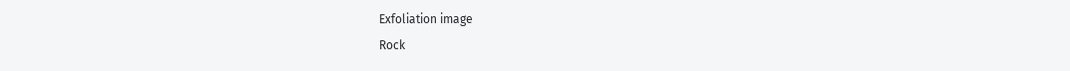Exfoliation image
Rock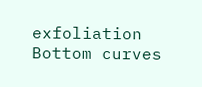exfoliation
Bottom curves